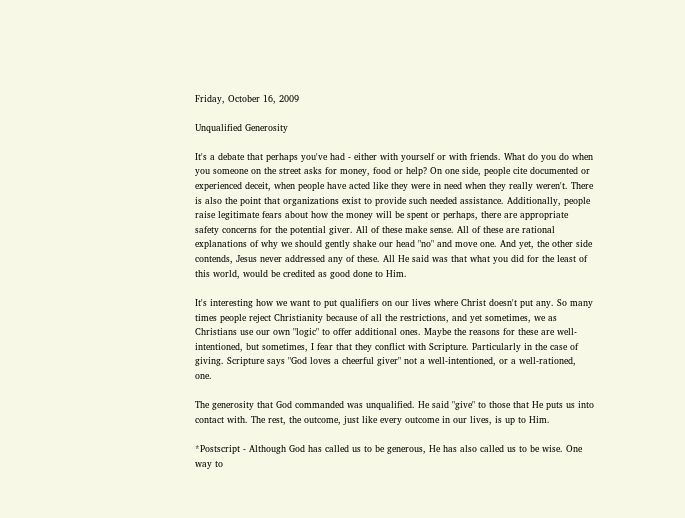Friday, October 16, 2009

Unqualified Generosity

It's a debate that perhaps you've had - either with yourself or with friends. What do you do when you someone on the street asks for money, food or help? On one side, people cite documented or experienced deceit, when people have acted like they were in need when they really weren't. There is also the point that organizations exist to provide such needed assistance. Additionally, people raise legitimate fears about how the money will be spent or perhaps, there are appropriate safety concerns for the potential giver. All of these make sense. All of these are rational explanations of why we should gently shake our head "no" and move one. And yet, the other side contends, Jesus never addressed any of these. All He said was that what you did for the least of this world, would be credited as good done to Him.

It's interesting how we want to put qualifiers on our lives where Christ doesn't put any. So many times people reject Christianity because of all the restrictions, and yet sometimes, we as Christians use our own "logic" to offer additional ones. Maybe the reasons for these are well-intentioned, but sometimes, I fear that they conflict with Scripture. Particularly in the case of giving. Scripture says "God loves a cheerful giver" not a well-intentioned, or a well-rationed, one.

The generosity that God commanded was unqualified. He said "give" to those that He puts us into contact with. The rest, the outcome, just like every outcome in our lives, is up to Him.

*Postscript - Although God has called us to be generous, He has also called us to be wise. One way to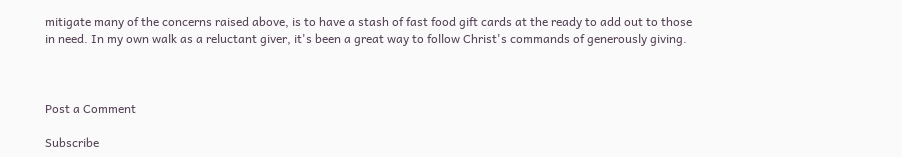mitigate many of the concerns raised above, is to have a stash of fast food gift cards at the ready to add out to those in need. In my own walk as a reluctant giver, it's been a great way to follow Christ's commands of generously giving.



Post a Comment

Subscribe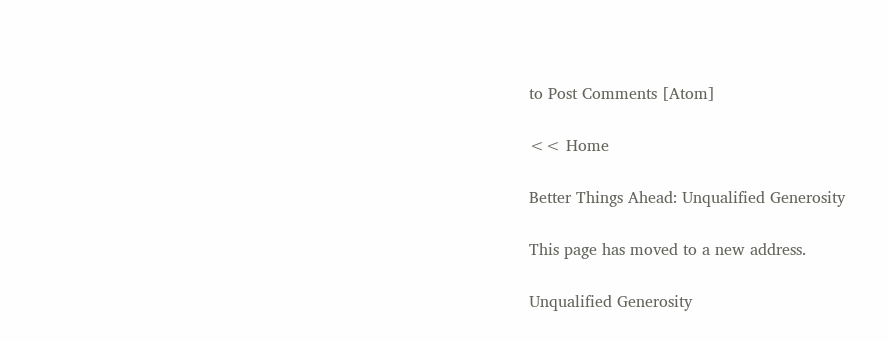to Post Comments [Atom]

<< Home

Better Things Ahead: Unqualified Generosity

This page has moved to a new address.

Unqualified Generosity